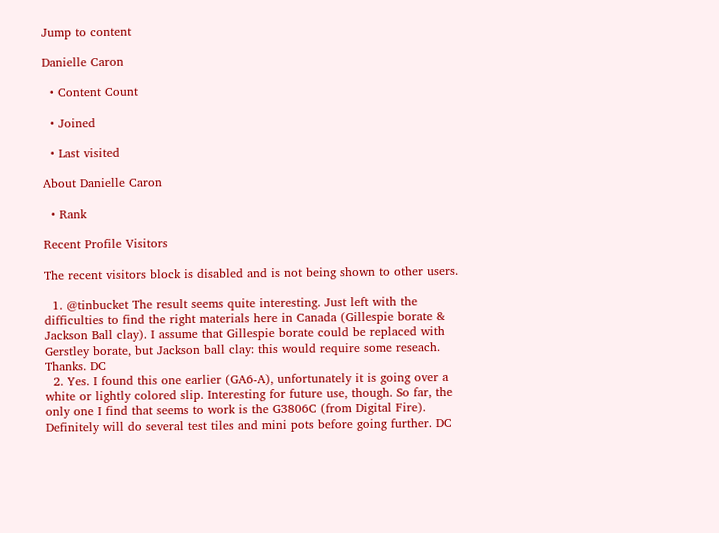Jump to content

Danielle Caron

  • Content Count

  • Joined

  • Last visited

About Danielle Caron

  • Rank

Recent Profile Visitors

The recent visitors block is disabled and is not being shown to other users.

  1. @tinbucket The result seems quite interesting. Just left with the difficulties to find the right materials here in Canada (Gillespie borate & Jackson Ball clay). I assume that Gillespie borate could be replaced with Gerstley borate, but Jackson ball clay: this would require some reseach. Thanks. DC
  2. Yes. I found this one earlier (GA6-A), unfortunately it is going over a white or lightly colored slip. Interesting for future use, though. So far, the only one I find that seems to work is the G3806C (from Digital Fire). Definitely will do several test tiles and mini pots before going further. DC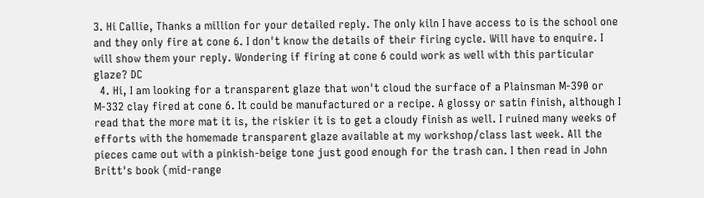3. Hi Callie, Thanks a million for your detailed reply. The only kiln I have access to is the school one and they only fire at cone 6. I don't know the details of their firing cycle. Will have to enquire. I will show them your reply. Wondering if firing at cone 6 could work as well with this particular glaze? DC
  4. Hi, I am looking for a transparent glaze that won't cloud the surface of a Plainsman M-390 or M-332 clay fired at cone 6. It could be manufactured or a recipe. A glossy or satin finish, although I read that the more mat it is, the riskier it is to get a cloudy finish as well. I ruined many weeks of efforts with the homemade transparent glaze available at my workshop/class last week. All the pieces came out with a pinkish-beige tone just good enough for the trash can. I then read in John Britt's book (mid-range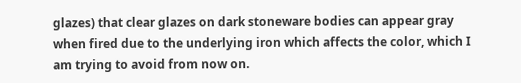glazes) that clear glazes on dark stoneware bodies can appear gray when fired due to the underlying iron which affects the color, which I am trying to avoid from now on.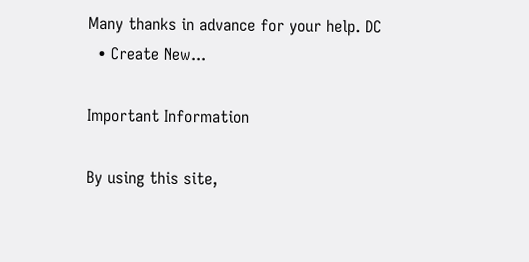Many thanks in advance for your help. DC
  • Create New...

Important Information

By using this site,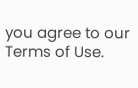you agree to our Terms of Use.